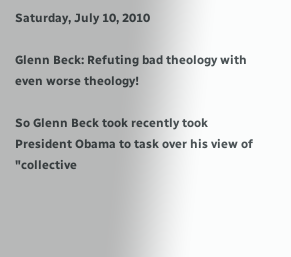Saturday, July 10, 2010

Glenn Beck: Refuting bad theology with even worse theology!

So Glenn Beck took recently took President Obama to task over his view of "collective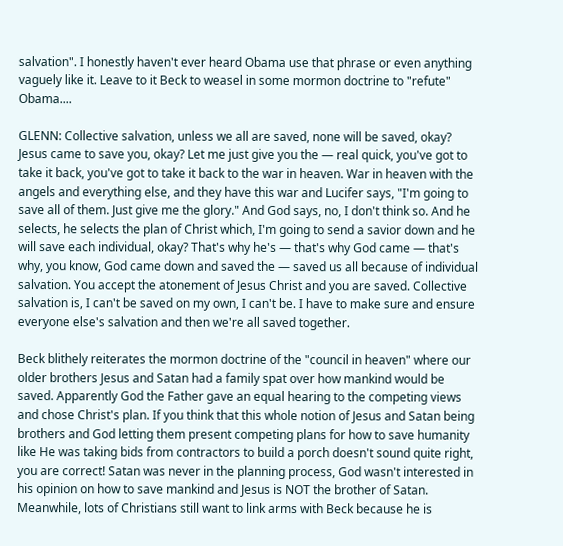salvation". I honestly haven't ever heard Obama use that phrase or even anything vaguely like it. Leave to it Beck to weasel in some mormon doctrine to "refute" Obama....

GLENN: Collective salvation, unless we all are saved, none will be saved, okay? Jesus came to save you, okay? Let me just give you the — real quick, you've got to take it back, you've got to take it back to the war in heaven. War in heaven with the angels and everything else, and they have this war and Lucifer says, "I'm going to save all of them. Just give me the glory." And God says, no, I don't think so. And he selects, he selects the plan of Christ which, I'm going to send a savior down and he will save each individual, okay? That's why he's — that's why God came — that's why, you know, God came down and saved the — saved us all because of individual salvation. You accept the atonement of Jesus Christ and you are saved. Collective salvation is, I can't be saved on my own, I can't be. I have to make sure and ensure everyone else's salvation and then we're all saved together.

Beck blithely reiterates the mormon doctrine of the "council in heaven" where our older brothers Jesus and Satan had a family spat over how mankind would be saved. Apparently God the Father gave an equal hearing to the competing views and chose Christ's plan. If you think that this whole notion of Jesus and Satan being brothers and God letting them present competing plans for how to save humanity like He was taking bids from contractors to build a porch doesn't sound quite right, you are correct! Satan was never in the planning process, God wasn't interested in his opinion on how to save mankind and Jesus is NOT the brother of Satan. Meanwhile, lots of Christians still want to link arms with Beck because he is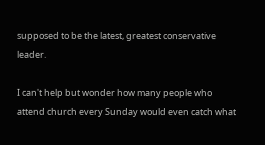supposed to be the latest, greatest conservative leader.

I can't help but wonder how many people who attend church every Sunday would even catch what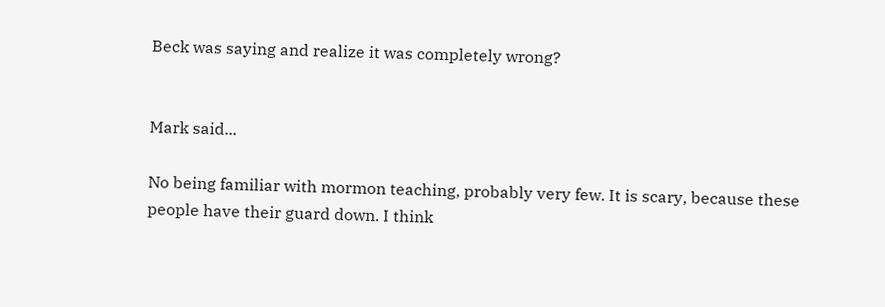Beck was saying and realize it was completely wrong?


Mark said...

No being familiar with mormon teaching, probably very few. It is scary, because these people have their guard down. I think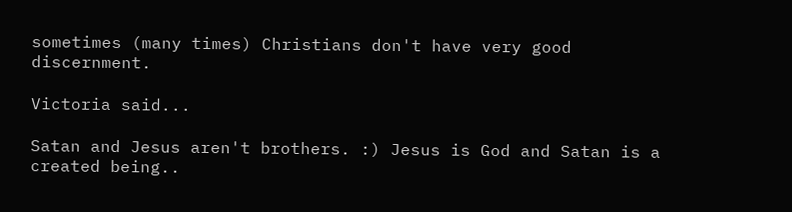sometimes (many times) Christians don't have very good discernment.

Victoria said...

Satan and Jesus aren't brothers. :) Jesus is God and Satan is a created being..